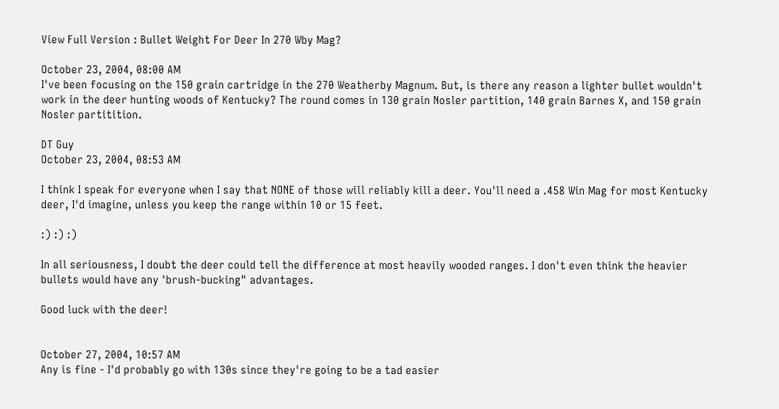View Full Version : Bullet Weight For Deer In 270 Wby Mag?

October 23, 2004, 08:00 AM
I've been focusing on the 150 grain cartridge in the 270 Weatherby Magnum. But, is there any reason a lighter bullet wouldn't work in the deer hunting woods of Kentucky? The round comes in 130 grain Nosler partition, 140 grain Barnes X, and 150 grain Nosler partitition.

DT Guy
October 23, 2004, 08:53 AM

I think I speak for everyone when I say that NONE of those will reliably kill a deer. You'll need a .458 Win Mag for most Kentucky deer, I'd imagine, unless you keep the range within 10 or 15 feet.

:) :) :)

In all seriousness, I doubt the deer could tell the difference at most heavily wooded ranges. I don't even think the heavier bullets would have any 'brush-bucking" advantages.

Good luck with the deer!


October 27, 2004, 10:57 AM
Any is fine - I'd probably go with 130s since they're going to be a tad easier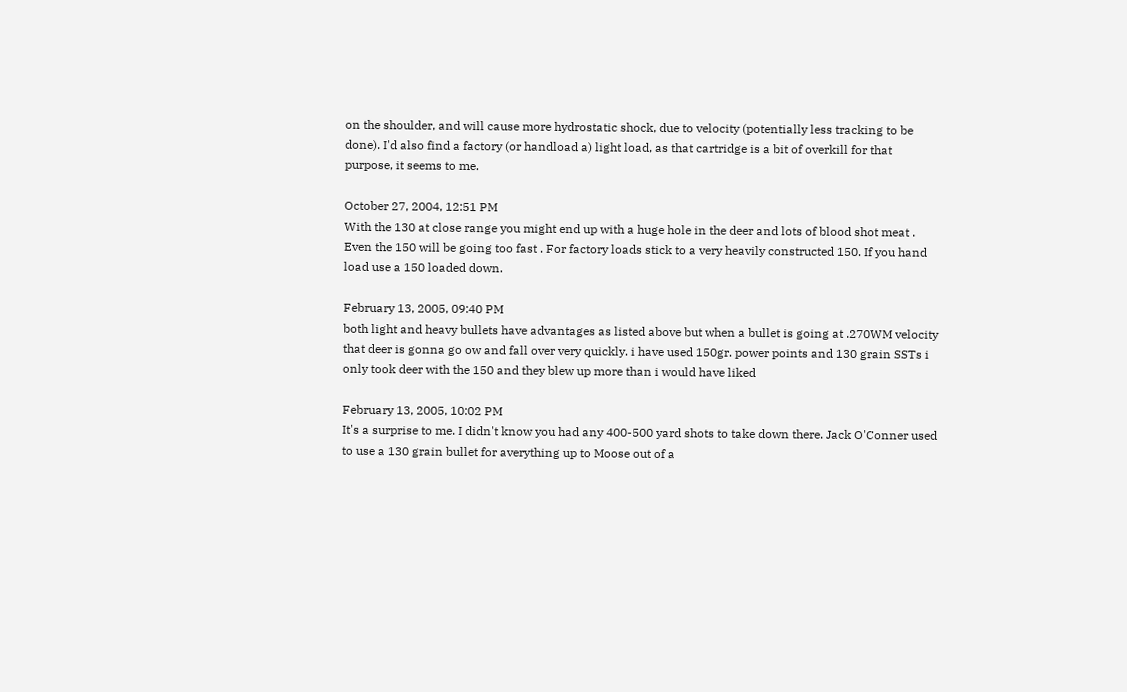on the shoulder, and will cause more hydrostatic shock, due to velocity (potentially less tracking to be done). I'd also find a factory (or handload a) light load, as that cartridge is a bit of overkill for that purpose, it seems to me.

October 27, 2004, 12:51 PM
With the 130 at close range you might end up with a huge hole in the deer and lots of blood shot meat . Even the 150 will be going too fast . For factory loads stick to a very heavily constructed 150. If you hand load use a 150 loaded down.

February 13, 2005, 09:40 PM
both light and heavy bullets have advantages as listed above but when a bullet is going at .270WM velocity that deer is gonna go ow and fall over very quickly. i have used 150gr. power points and 130 grain SSTs i only took deer with the 150 and they blew up more than i would have liked

February 13, 2005, 10:02 PM
It's a surprise to me. I didn't know you had any 400-500 yard shots to take down there. Jack O'Conner used to use a 130 grain bullet for averything up to Moose out of a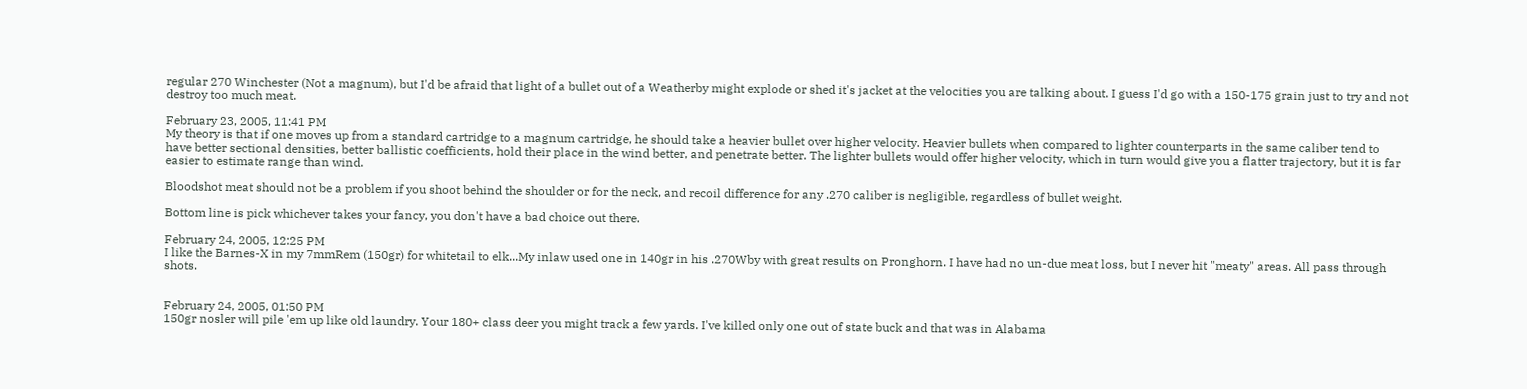regular 270 Winchester (Not a magnum), but I'd be afraid that light of a bullet out of a Weatherby might explode or shed it's jacket at the velocities you are talking about. I guess I'd go with a 150-175 grain just to try and not destroy too much meat.

February 23, 2005, 11:41 PM
My theory is that if one moves up from a standard cartridge to a magnum cartridge, he should take a heavier bullet over higher velocity. Heavier bullets when compared to lighter counterparts in the same caliber tend to have better sectional densities, better ballistic coefficients, hold their place in the wind better, and penetrate better. The lighter bullets would offer higher velocity, which in turn would give you a flatter trajectory, but it is far easier to estimate range than wind.

Bloodshot meat should not be a problem if you shoot behind the shoulder or for the neck, and recoil difference for any .270 caliber is negligible, regardless of bullet weight.

Bottom line is pick whichever takes your fancy, you don't have a bad choice out there.

February 24, 2005, 12:25 PM
I like the Barnes-X in my 7mmRem (150gr) for whitetail to elk...My inlaw used one in 140gr in his .270Wby with great results on Pronghorn. I have had no un-due meat loss, but I never hit "meaty" areas. All pass through shots.


February 24, 2005, 01:50 PM
150gr nosler will pile 'em up like old laundry. Your 180+ class deer you might track a few yards. I've killed only one out of state buck and that was in Alabama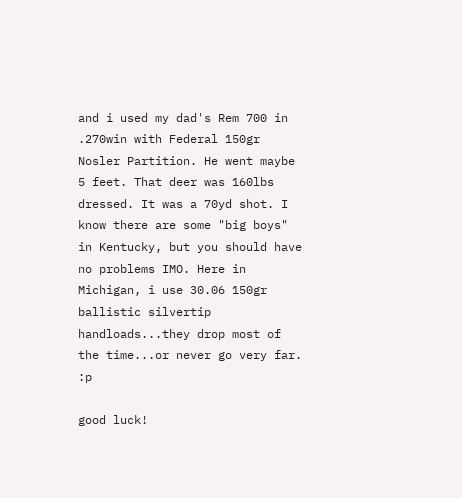and i used my dad's Rem 700 in .270win with Federal 150gr Nosler Partition. He went maybe 5 feet. That deer was 160lbs dressed. It was a 70yd shot. I know there are some "big boys" in Kentucky, but you should have no problems IMO. Here in Michigan, i use 30.06 150gr ballistic silvertip handloads...they drop most of the time...or never go very far. :p

good luck!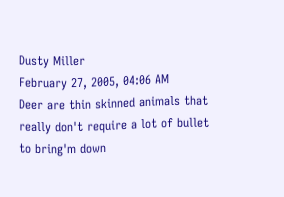Dusty Miller
February 27, 2005, 04:06 AM
Deer are thin skinned animals that really don't require a lot of bullet to bring'm down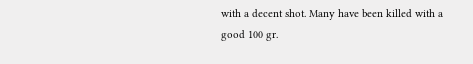with a decent shot. Many have been killed with a good 100 gr.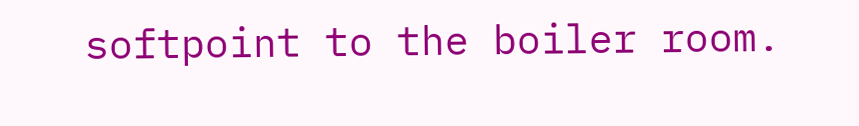softpoint to the boiler room.